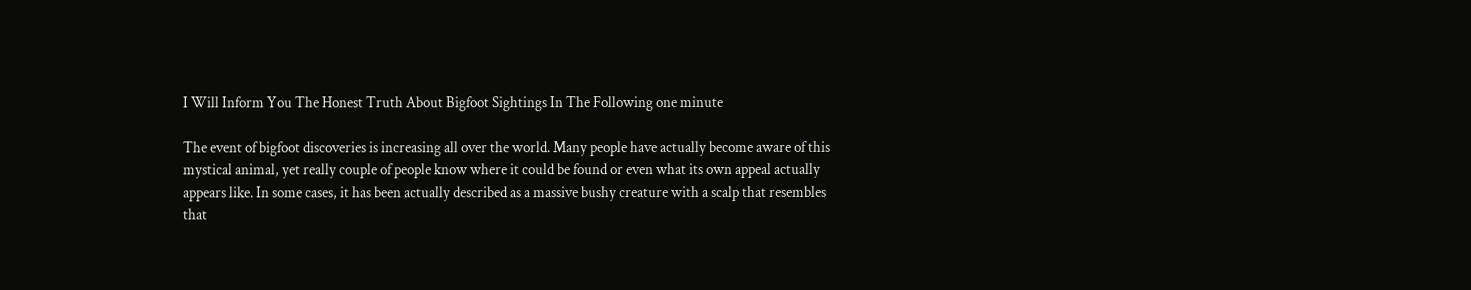I Will Inform You The Honest Truth About Bigfoot Sightings In The Following one minute

The event of bigfoot discoveries is increasing all over the world. Many people have actually become aware of this mystical animal, yet really couple of people know where it could be found or even what its own appeal actually appears like. In some cases, it has been actually described as a massive bushy creature with a scalp that resembles that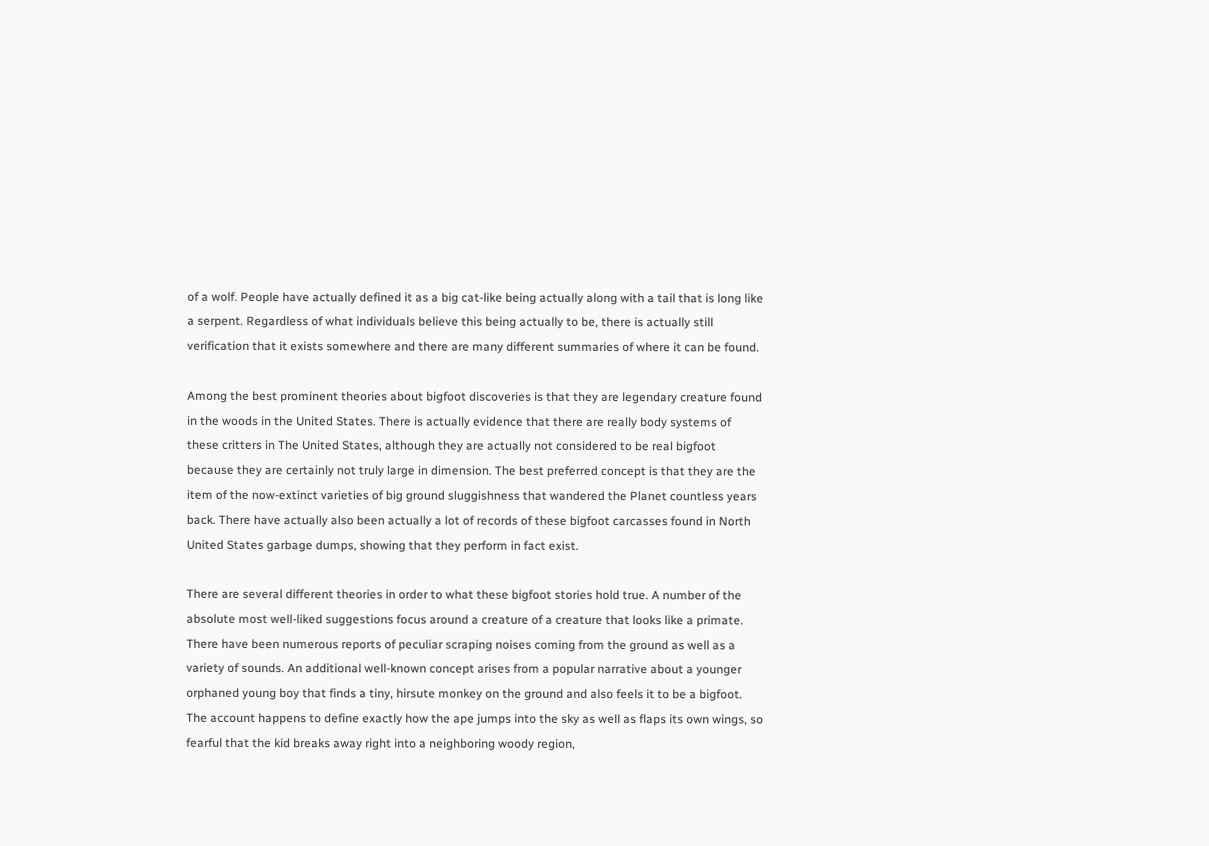of a wolf. People have actually defined it as a big cat-like being actually along with a tail that is long like a serpent. Regardless of what individuals believe this being actually to be, there is actually still verification that it exists somewhere and there are many different summaries of where it can be found.

Among the best prominent theories about bigfoot discoveries is that they are legendary creature found in the woods in the United States. There is actually evidence that there are really body systems of these critters in The United States, although they are actually not considered to be real bigfoot because they are certainly not truly large in dimension. The best preferred concept is that they are the item of the now-extinct varieties of big ground sluggishness that wandered the Planet countless years back. There have actually also been actually a lot of records of these bigfoot carcasses found in North United States garbage dumps, showing that they perform in fact exist.

There are several different theories in order to what these bigfoot stories hold true. A number of the absolute most well-liked suggestions focus around a creature of a creature that looks like a primate. There have been numerous reports of peculiar scraping noises coming from the ground as well as a variety of sounds. An additional well-known concept arises from a popular narrative about a younger orphaned young boy that finds a tiny, hirsute monkey on the ground and also feels it to be a bigfoot. The account happens to define exactly how the ape jumps into the sky as well as flaps its own wings, so fearful that the kid breaks away right into a neighboring woody region,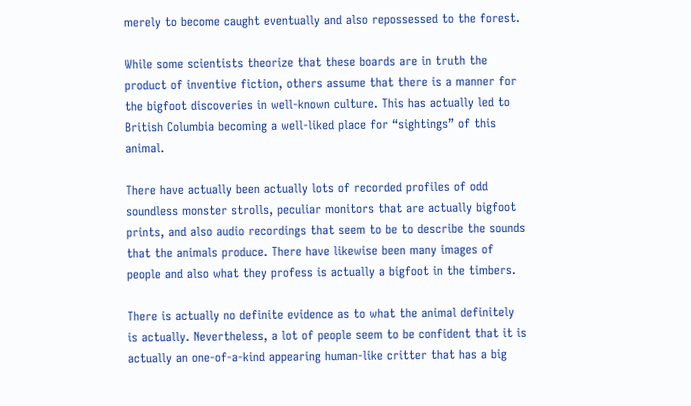merely to become caught eventually and also repossessed to the forest.

While some scientists theorize that these boards are in truth the product of inventive fiction, others assume that there is a manner for the bigfoot discoveries in well-known culture. This has actually led to British Columbia becoming a well-liked place for “sightings” of this animal.

There have actually been actually lots of recorded profiles of odd soundless monster strolls, peculiar monitors that are actually bigfoot prints, and also audio recordings that seem to be to describe the sounds that the animals produce. There have likewise been many images of people and also what they profess is actually a bigfoot in the timbers.

There is actually no definite evidence as to what the animal definitely is actually. Nevertheless, a lot of people seem to be confident that it is actually an one-of-a-kind appearing human-like critter that has a big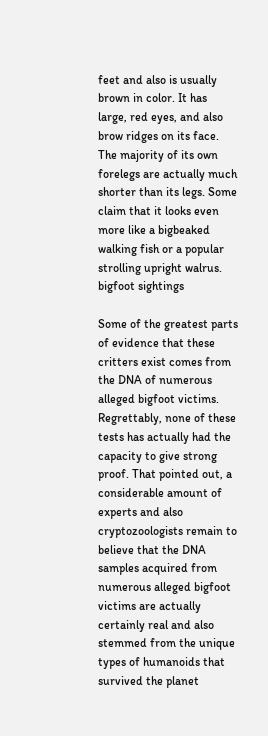feet and also is usually brown in color. It has large, red eyes, and also brow ridges on its face. The majority of its own forelegs are actually much shorter than its legs. Some claim that it looks even more like a bigbeaked walking fish or a popular strolling upright walrus. bigfoot sightings

Some of the greatest parts of evidence that these critters exist comes from the DNA of numerous alleged bigfoot victims. Regrettably, none of these tests has actually had the capacity to give strong proof. That pointed out, a considerable amount of experts and also cryptozoologists remain to believe that the DNA samples acquired from numerous alleged bigfoot victims are actually certainly real and also stemmed from the unique types of humanoids that survived the planet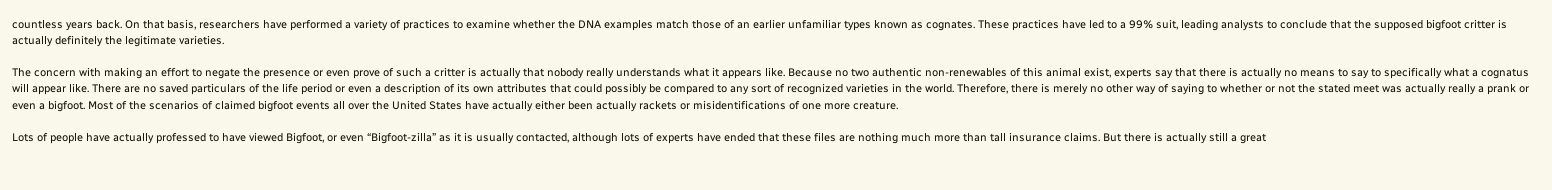countless years back. On that basis, researchers have performed a variety of practices to examine whether the DNA examples match those of an earlier unfamiliar types known as cognates. These practices have led to a 99% suit, leading analysts to conclude that the supposed bigfoot critter is actually definitely the legitimate varieties.

The concern with making an effort to negate the presence or even prove of such a critter is actually that nobody really understands what it appears like. Because no two authentic non-renewables of this animal exist, experts say that there is actually no means to say to specifically what a cognatus will appear like. There are no saved particulars of the life period or even a description of its own attributes that could possibly be compared to any sort of recognized varieties in the world. Therefore, there is merely no other way of saying to whether or not the stated meet was actually really a prank or even a bigfoot. Most of the scenarios of claimed bigfoot events all over the United States have actually either been actually rackets or misidentifications of one more creature.

Lots of people have actually professed to have viewed Bigfoot, or even “Bigfoot-zilla” as it is usually contacted, although lots of experts have ended that these files are nothing much more than tall insurance claims. But there is actually still a great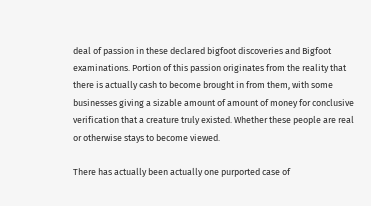deal of passion in these declared bigfoot discoveries and Bigfoot examinations. Portion of this passion originates from the reality that there is actually cash to become brought in from them, with some businesses giving a sizable amount of amount of money for conclusive verification that a creature truly existed. Whether these people are real or otherwise stays to become viewed.

There has actually been actually one purported case of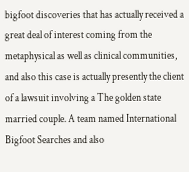bigfoot discoveries that has actually received a great deal of interest coming from the metaphysical as well as clinical communities, and also this case is actually presently the client of a lawsuit involving a The golden state married couple. A team named International Bigfoot Searches and also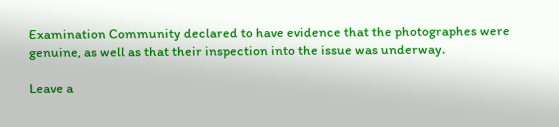Examination Community declared to have evidence that the photographes were genuine, as well as that their inspection into the issue was underway.

Leave a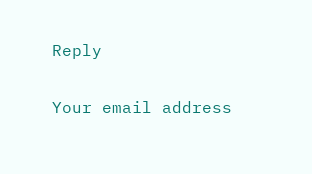Reply

Your email address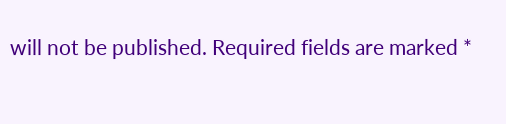will not be published. Required fields are marked *